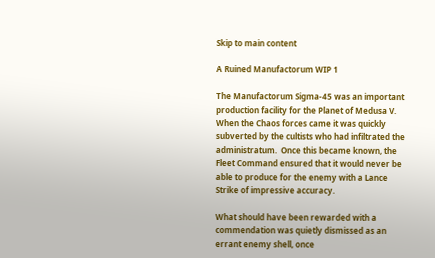Skip to main content

A Ruined Manufactorum WIP 1

The Manufactorum Sigma-45 was an important production facility for the Planet of Medusa V.  When the Chaos forces came it was quickly subverted by the cultists who had infiltrated the administratum.  Once this became known, the Fleet Command ensured that it would never be able to produce for the enemy with a Lance Strike of impressive accuracy.

What should have been rewarded with a commendation was quietly dismissed as an errant enemy shell, once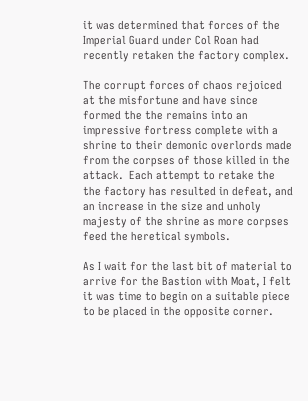it was determined that forces of the Imperial Guard under Col Roan had recently retaken the factory complex.

The corrupt forces of chaos rejoiced at the misfortune and have since formed the the remains into an impressive fortress complete with a shrine to their demonic overlords made from the corpses of those killed in the attack.  Each attempt to retake the the factory has resulted in defeat, and an increase in the size and unholy majesty of the shrine as more corpses feed the heretical symbols.

As I wait for the last bit of material to arrive for the Bastion with Moat, I felt it was time to begin on a suitable piece to be placed in the opposite corner.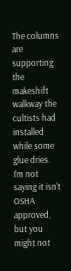The columns are supporting the makeshift walkway the cultists had installed while some glue dries.  I'm not saying it isn't OSHA approved, but you might not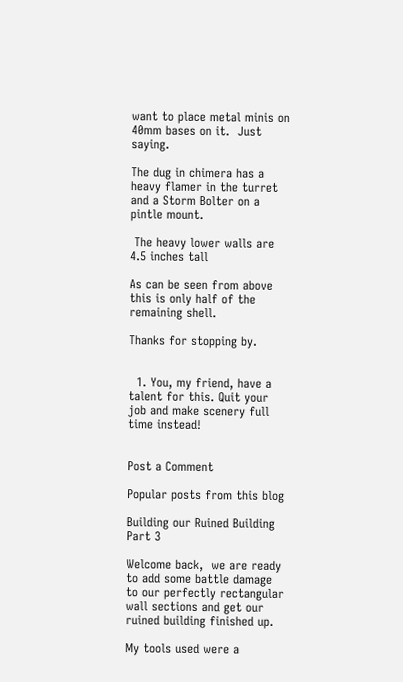want to place metal minis on 40mm bases on it.  Just saying.

The dug in chimera has a heavy flamer in the turret and a Storm Bolter on a pintle mount.

 The heavy lower walls are 4.5 inches tall

As can be seen from above this is only half of the remaining shell.

Thanks for stopping by.


  1. You, my friend, have a talent for this. Quit your job and make scenery full time instead!


Post a Comment

Popular posts from this blog

Building our Ruined Building Part 3

Welcome back,  we are ready to add some battle damage to our perfectly rectangular wall sections and get our ruined building finished up.

My tools used were a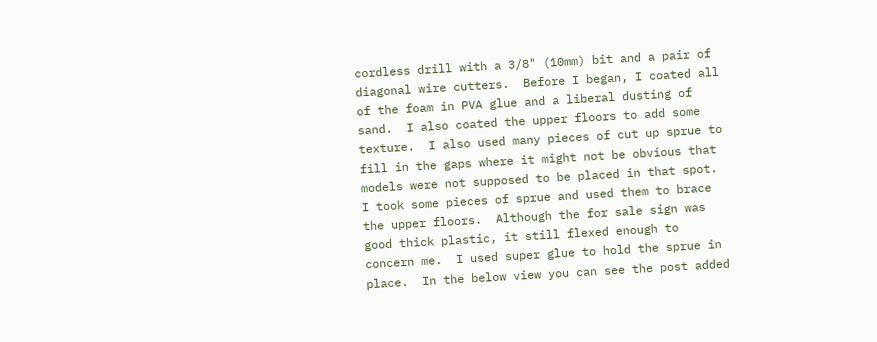cordless drill with a 3/8" (10mm) bit and a pair of diagonal wire cutters.  Before I began, I coated all of the foam in PVA glue and a liberal dusting of sand.  I also coated the upper floors to add some texture.  I also used many pieces of cut up sprue to fill in the gaps where it might not be obvious that models were not supposed to be placed in that spot.  I took some pieces of sprue and used them to brace the upper floors.  Although the for sale sign was good thick plastic, it still flexed enough to concern me.  I used super glue to hold the sprue in place.  In the below view you can see the post added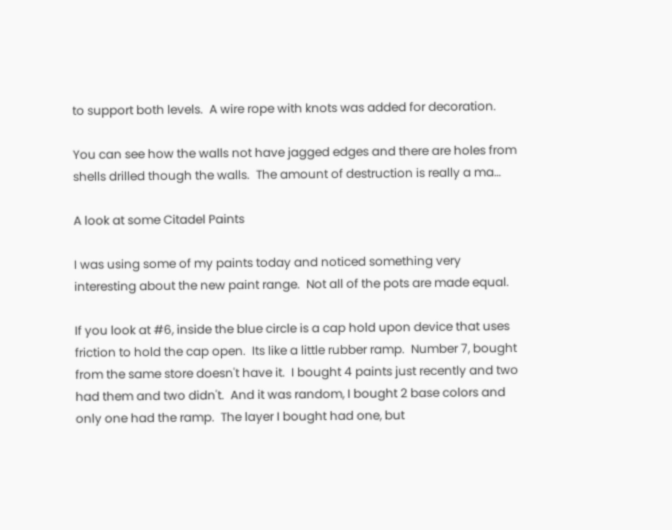to support both levels.  A wire rope with knots was added for decoration.

You can see how the walls not have jagged edges and there are holes from shells drilled though the walls.  The amount of destruction is really a ma…

A look at some Citadel Paints

I was using some of my paints today and noticed something very interesting about the new paint range.  Not all of the pots are made equal.

If you look at #6, inside the blue circle is a cap hold upon device that uses friction to hold the cap open.  Its like a little rubber ramp.  Number 7, bought from the same store doesn't have it.  I bought 4 paints just recently and two had them and two didn't.  And it was random, I bought 2 base colors and only one had the ramp.  The layer I bought had one, but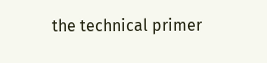the technical primer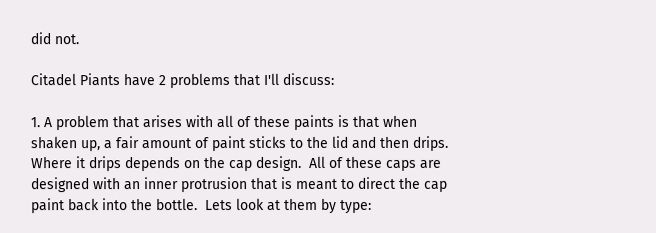did not.

Citadel Piants have 2 problems that I'll discuss:

1. A problem that arises with all of these paints is that when shaken up, a fair amount of paint sticks to the lid and then drips.  Where it drips depends on the cap design.  All of these caps are designed with an inner protrusion that is meant to direct the cap paint back into the bottle.  Lets look at them by type: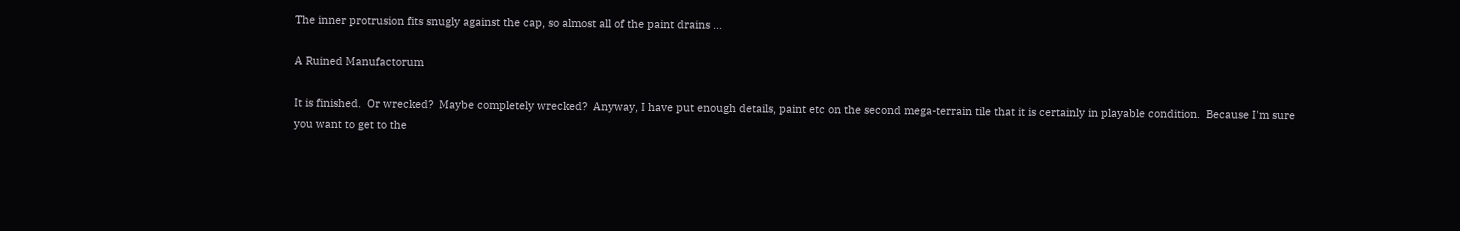The inner protrusion fits snugly against the cap, so almost all of the paint drains …

A Ruined Manufactorum

It is finished.  Or wrecked?  Maybe completely wrecked?  Anyway, I have put enough details, paint etc on the second mega-terrain tile that it is certainly in playable condition.  Because I'm sure you want to get to the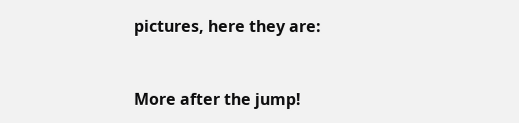pictures, here they are:


More after the jump!